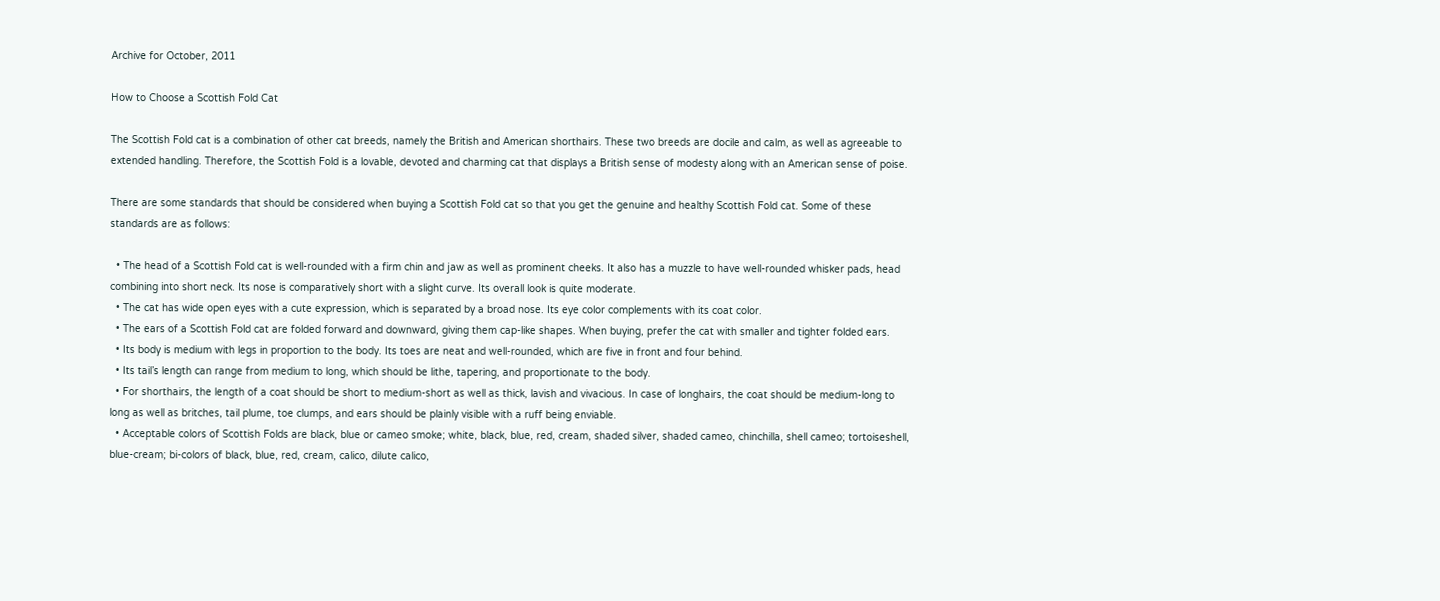Archive for October, 2011

How to Choose a Scottish Fold Cat

The Scottish Fold cat is a combination of other cat breeds, namely the British and American shorthairs. These two breeds are docile and calm, as well as agreeable to extended handling. Therefore, the Scottish Fold is a lovable, devoted and charming cat that displays a British sense of modesty along with an American sense of poise.

There are some standards that should be considered when buying a Scottish Fold cat so that you get the genuine and healthy Scottish Fold cat. Some of these standards are as follows:

  • The head of a Scottish Fold cat is well-rounded with a firm chin and jaw as well as prominent cheeks. It also has a muzzle to have well-rounded whisker pads, head combining into short neck. Its nose is comparatively short with a slight curve. Its overall look is quite moderate.
  • The cat has wide open eyes with a cute expression, which is separated by a broad nose. Its eye color complements with its coat color.
  • The ears of a Scottish Fold cat are folded forward and downward, giving them cap-like shapes. When buying, prefer the cat with smaller and tighter folded ears.
  • Its body is medium with legs in proportion to the body. Its toes are neat and well-rounded, which are five in front and four behind.
  • Its tail’s length can range from medium to long, which should be lithe, tapering, and proportionate to the body.
  • For shorthairs, the length of a coat should be short to medium-short as well as thick, lavish and vivacious. In case of longhairs, the coat should be medium-long to long as well as britches, tail plume, toe clumps, and ears should be plainly visible with a ruff being enviable.
  • Acceptable colors of Scottish Folds are black, blue or cameo smoke; white, black, blue, red, cream, shaded silver, shaded cameo, chinchilla, shell cameo; tortoiseshell, blue-cream; bi-colors of black, blue, red, cream, calico, dilute calico,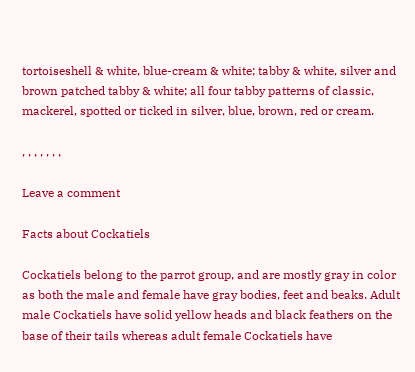tortoiseshell & white, blue-cream & white; tabby & white, silver and brown patched tabby & white; all four tabby patterns of classic, mackerel, spotted or ticked in silver, blue, brown, red or cream.

, , , , , , ,

Leave a comment

Facts about Cockatiels

Cockatiels belong to the parrot group, and are mostly gray in color as both the male and female have gray bodies, feet and beaks. Adult male Cockatiels have solid yellow heads and black feathers on the base of their tails whereas adult female Cockatiels have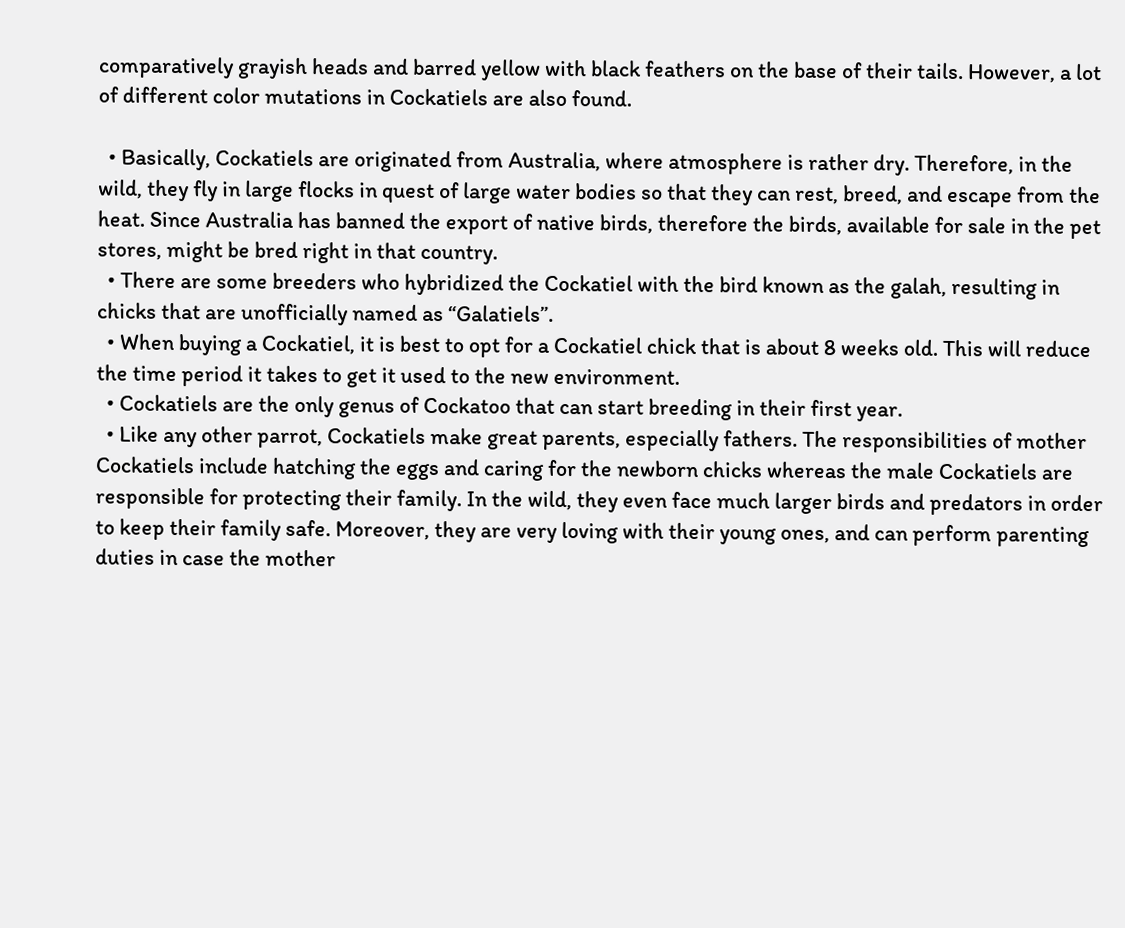comparatively grayish heads and barred yellow with black feathers on the base of their tails. However, a lot of different color mutations in Cockatiels are also found.

  • Basically, Cockatiels are originated from Australia, where atmosphere is rather dry. Therefore, in the wild, they fly in large flocks in quest of large water bodies so that they can rest, breed, and escape from the heat. Since Australia has banned the export of native birds, therefore the birds, available for sale in the pet stores, might be bred right in that country.
  • There are some breeders who hybridized the Cockatiel with the bird known as the galah, resulting in chicks that are unofficially named as “Galatiels”.
  • When buying a Cockatiel, it is best to opt for a Cockatiel chick that is about 8 weeks old. This will reduce the time period it takes to get it used to the new environment.
  • Cockatiels are the only genus of Cockatoo that can start breeding in their first year.
  • Like any other parrot, Cockatiels make great parents, especially fathers. The responsibilities of mother Cockatiels include hatching the eggs and caring for the newborn chicks whereas the male Cockatiels are responsible for protecting their family. In the wild, they even face much larger birds and predators in order to keep their family safe. Moreover, they are very loving with their young ones, and can perform parenting duties in case the mother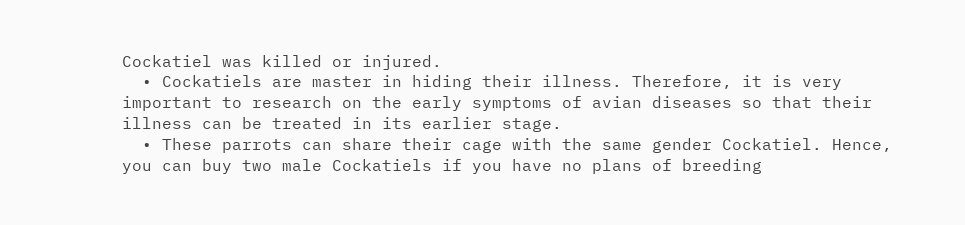Cockatiel was killed or injured.
  • Cockatiels are master in hiding their illness. Therefore, it is very important to research on the early symptoms of avian diseases so that their illness can be treated in its earlier stage.
  • These parrots can share their cage with the same gender Cockatiel. Hence, you can buy two male Cockatiels if you have no plans of breeding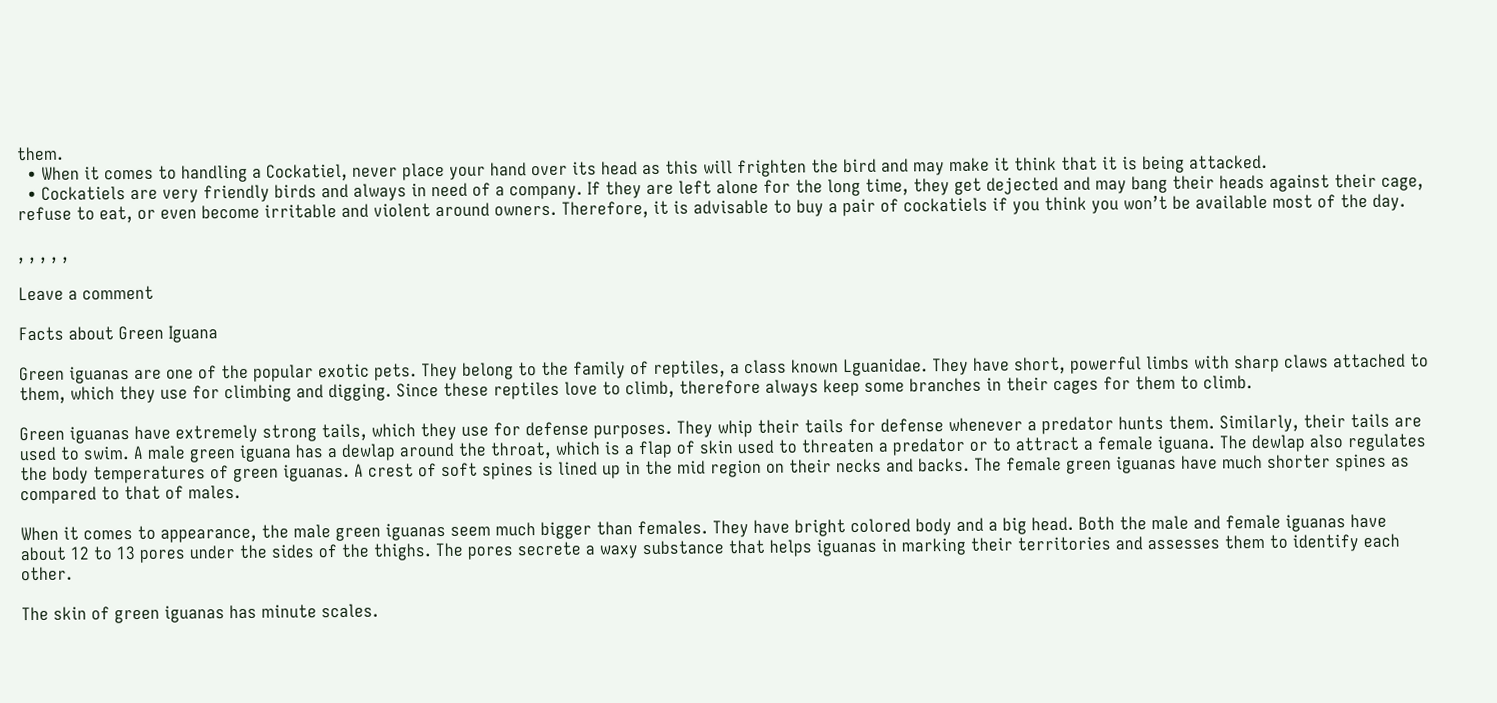them.
  • When it comes to handling a Cockatiel, never place your hand over its head as this will frighten the bird and may make it think that it is being attacked.
  • Cockatiels are very friendly birds and always in need of a company. If they are left alone for the long time, they get dejected and may bang their heads against their cage, refuse to eat, or even become irritable and violent around owners. Therefore, it is advisable to buy a pair of cockatiels if you think you won’t be available most of the day.

, , , , ,

Leave a comment

Facts about Green Iguana

Green iguanas are one of the popular exotic pets. They belong to the family of reptiles, a class known Lguanidae. They have short, powerful limbs with sharp claws attached to them, which they use for climbing and digging. Since these reptiles love to climb, therefore always keep some branches in their cages for them to climb.

Green iguanas have extremely strong tails, which they use for defense purposes. They whip their tails for defense whenever a predator hunts them. Similarly, their tails are used to swim. A male green iguana has a dewlap around the throat, which is a flap of skin used to threaten a predator or to attract a female iguana. The dewlap also regulates the body temperatures of green iguanas. A crest of soft spines is lined up in the mid region on their necks and backs. The female green iguanas have much shorter spines as compared to that of males.

When it comes to appearance, the male green iguanas seem much bigger than females. They have bright colored body and a big head. Both the male and female iguanas have about 12 to 13 pores under the sides of the thighs. The pores secrete a waxy substance that helps iguanas in marking their territories and assesses them to identify each other.

The skin of green iguanas has minute scales.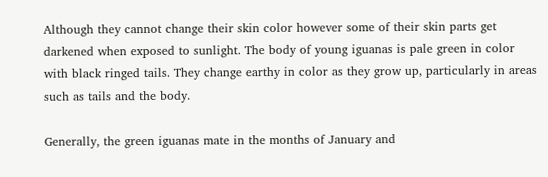Although they cannot change their skin color however some of their skin parts get darkened when exposed to sunlight. The body of young iguanas is pale green in color with black ringed tails. They change earthy in color as they grow up, particularly in areas such as tails and the body.

Generally, the green iguanas mate in the months of January and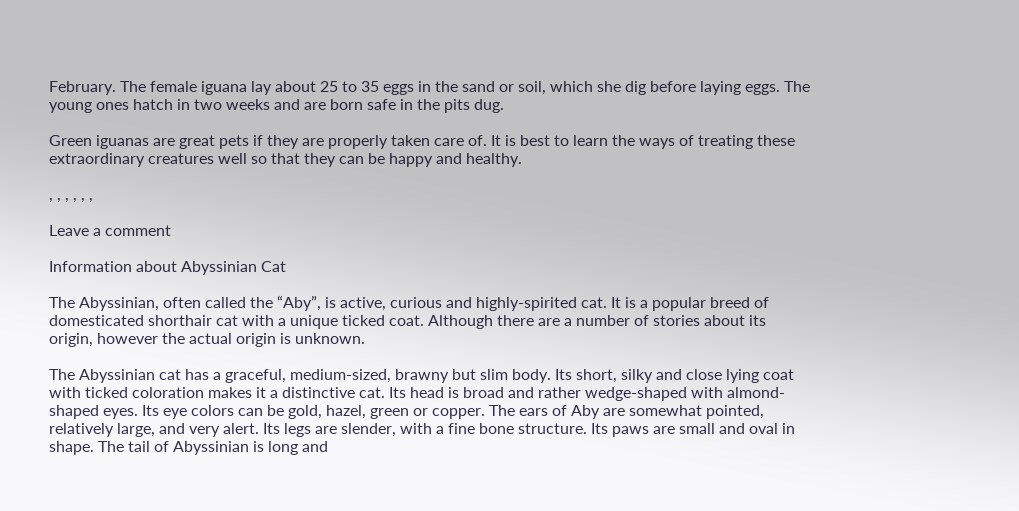February. The female iguana lay about 25 to 35 eggs in the sand or soil, which she dig before laying eggs. The young ones hatch in two weeks and are born safe in the pits dug.

Green iguanas are great pets if they are properly taken care of. It is best to learn the ways of treating these extraordinary creatures well so that they can be happy and healthy.

, , , , , ,

Leave a comment

Information about Abyssinian Cat

The Abyssinian, often called the “Aby”, is active, curious and highly-spirited cat. It is a popular breed of domesticated shorthair cat with a unique ticked coat. Although there are a number of stories about its origin, however the actual origin is unknown.

The Abyssinian cat has a graceful, medium-sized, brawny but slim body. Its short, silky and close lying coat with ticked coloration makes it a distinctive cat. Its head is broad and rather wedge-shaped with almond-shaped eyes. Its eye colors can be gold, hazel, green or copper. The ears of Aby are somewhat pointed, relatively large, and very alert. Its legs are slender, with a fine bone structure. Its paws are small and oval in shape. The tail of Abyssinian is long and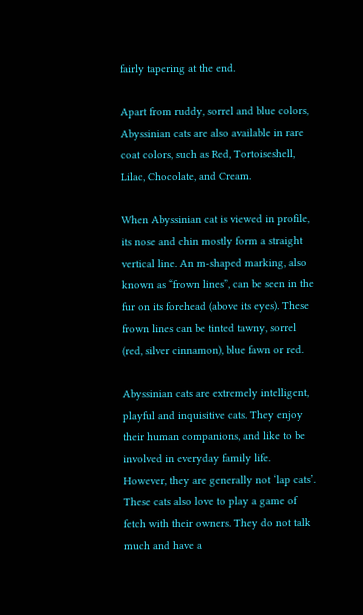fairly tapering at the end.

Apart from ruddy, sorrel and blue colors, Abyssinian cats are also available in rare coat colors, such as Red, Tortoiseshell, Lilac, Chocolate, and Cream.

When Abyssinian cat is viewed in profile, its nose and chin mostly form a straight vertical line. An m-shaped marking, also known as “frown lines”, can be seen in the fur on its forehead (above its eyes). These frown lines can be tinted tawny, sorrel (red, silver cinnamon), blue fawn or red.

Abyssinian cats are extremely intelligent, playful and inquisitive cats. They enjoy their human companions, and like to be involved in everyday family life. However, they are generally not ‘lap cats’. These cats also love to play a game of fetch with their owners. They do not talk much and have a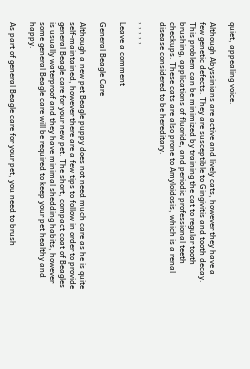quiet, appealing voice.

Although Abyssinians are active and lively cats, however they have a few genetic defects. They are susceptible to Gingivitis and tooth decay. This problem can be minimized by training the cat to regular tooth brushing, applications of fluoride, and periodic professional teeth checkups. These cats are also prone to Amyloidosis, which is a renal disease considered to be hereditary.

, , , , ,

Leave a comment

General Beagle Care

Although a new pet Beagle puppy does not need much care as he is quite self-maintained, however there are a few tips to follow in order to provide general Beagle care for your new pet. The short, compact coat of Beagles is usually waterproof and they have minimal shedding habits, however some general Beagle care will be required to keep your pet healthy and happy.

As part of general Beagle care for your pet, you need to brush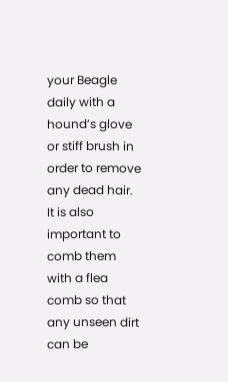your Beagle daily with a hound’s glove or stiff brush in order to remove any dead hair. It is also important to comb them with a flea comb so that any unseen dirt can be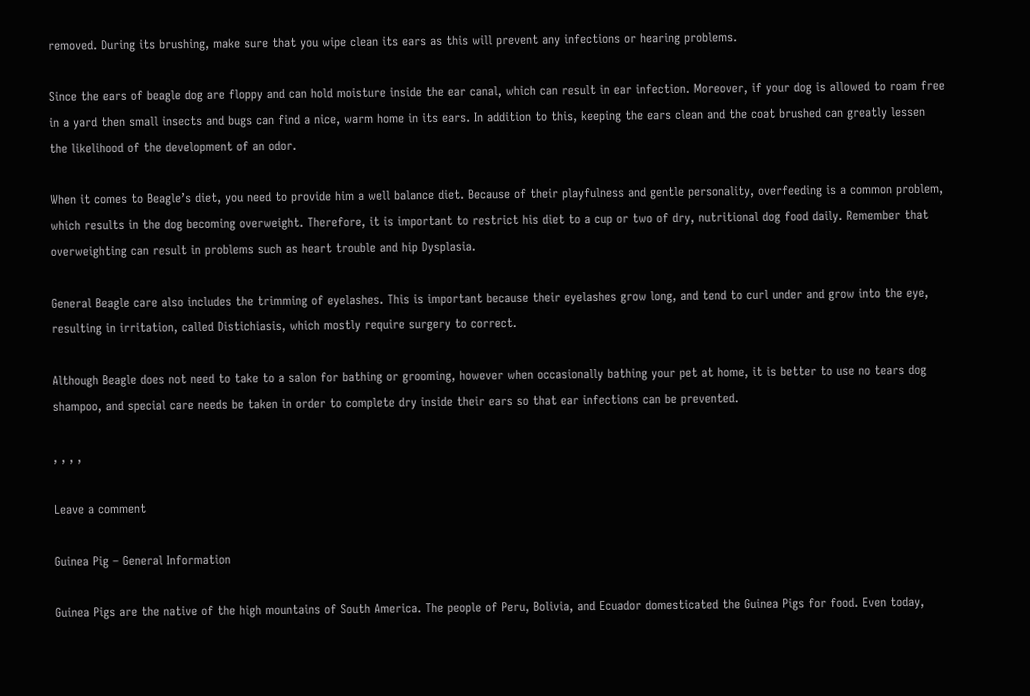removed. During its brushing, make sure that you wipe clean its ears as this will prevent any infections or hearing problems.

Since the ears of beagle dog are floppy and can hold moisture inside the ear canal, which can result in ear infection. Moreover, if your dog is allowed to roam free in a yard then small insects and bugs can find a nice, warm home in its ears. In addition to this, keeping the ears clean and the coat brushed can greatly lessen the likelihood of the development of an odor.

When it comes to Beagle’s diet, you need to provide him a well balance diet. Because of their playfulness and gentle personality, overfeeding is a common problem, which results in the dog becoming overweight. Therefore, it is important to restrict his diet to a cup or two of dry, nutritional dog food daily. Remember that overweighting can result in problems such as heart trouble and hip Dysplasia.

General Beagle care also includes the trimming of eyelashes. This is important because their eyelashes grow long, and tend to curl under and grow into the eye, resulting in irritation, called Distichiasis, which mostly require surgery to correct.

Although Beagle does not need to take to a salon for bathing or grooming, however when occasionally bathing your pet at home, it is better to use no tears dog shampoo, and special care needs be taken in order to complete dry inside their ears so that ear infections can be prevented.

, , , ,

Leave a comment

Guinea Pig – General Information

Guinea Pigs are the native of the high mountains of South America. The people of Peru, Bolivia, and Ecuador domesticated the Guinea Pigs for food. Even today,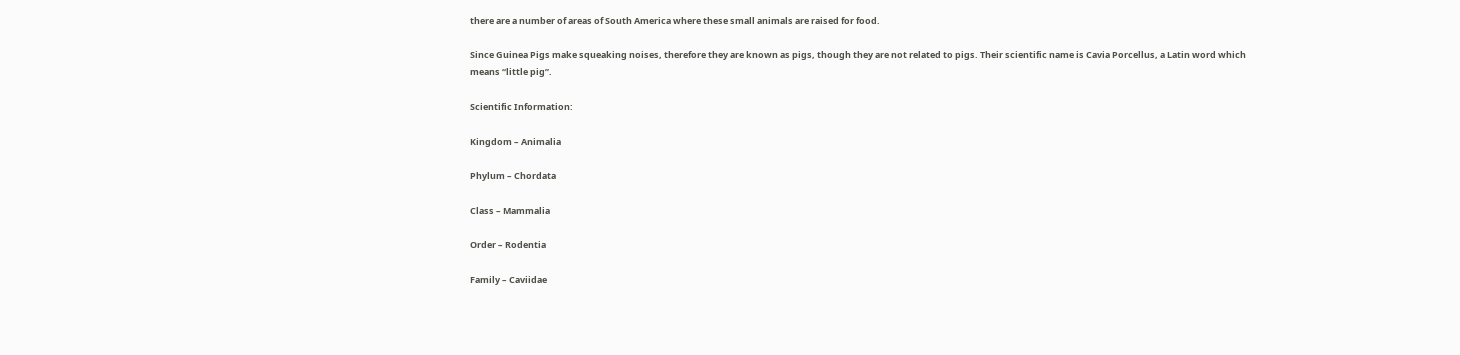there are a number of areas of South America where these small animals are raised for food.

Since Guinea Pigs make squeaking noises, therefore they are known as pigs, though they are not related to pigs. Their scientific name is Cavia Porcellus, a Latin word which means “little pig”.

Scientific Information:

Kingdom – Animalia

Phylum – Chordata

Class – Mammalia

Order – Rodentia

Family – Caviidae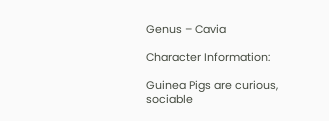Genus – Cavia

Character Information:

Guinea Pigs are curious, sociable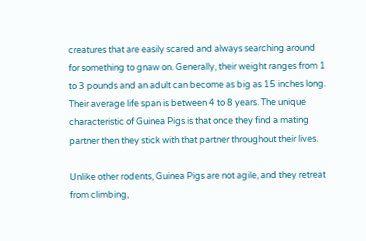creatures that are easily scared and always searching around for something to gnaw on. Generally, their weight ranges from 1 to 3 pounds and an adult can become as big as 15 inches long. Their average life span is between 4 to 8 years. The unique characteristic of Guinea Pigs is that once they find a mating partner then they stick with that partner throughout their lives.

Unlike other rodents, Guinea Pigs are not agile, and they retreat from climbing,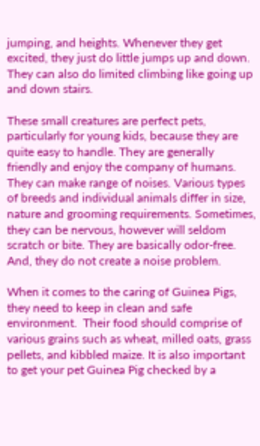jumping, and heights. Whenever they get excited, they just do little jumps up and down. They can also do limited climbing like going up and down stairs.

These small creatures are perfect pets, particularly for young kids, because they are quite easy to handle. They are generally friendly and enjoy the company of humans. They can make range of noises. Various types of breeds and individual animals differ in size, nature and grooming requirements. Sometimes, they can be nervous, however will seldom scratch or bite. They are basically odor-free. And, they do not create a noise problem.

When it comes to the caring of Guinea Pigs, they need to keep in clean and safe environment.  Their food should comprise of various grains such as wheat, milled oats, grass pellets, and kibbled maize. It is also important to get your pet Guinea Pig checked by a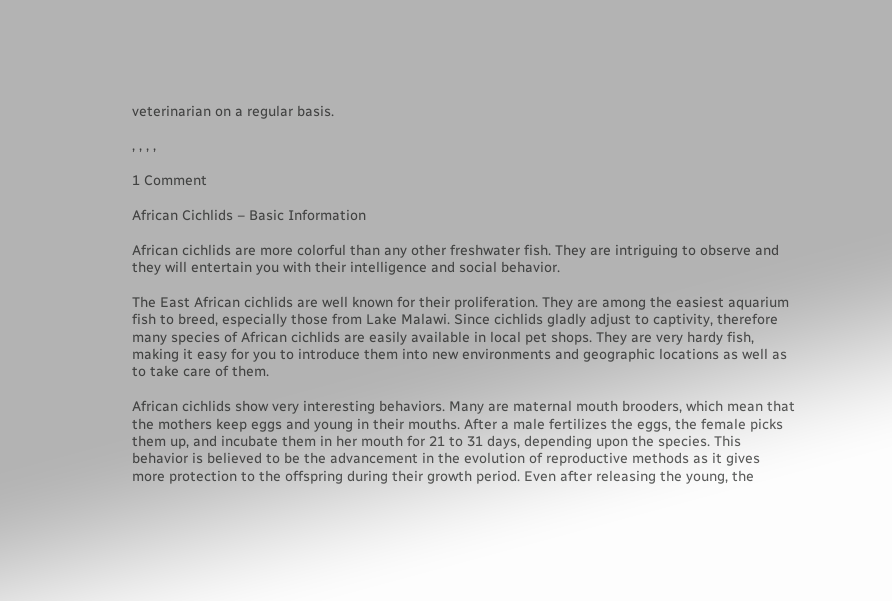veterinarian on a regular basis.

, , , ,

1 Comment

African Cichlids – Basic Information

African cichlids are more colorful than any other freshwater fish. They are intriguing to observe and they will entertain you with their intelligence and social behavior.

The East African cichlids are well known for their proliferation. They are among the easiest aquarium fish to breed, especially those from Lake Malawi. Since cichlids gladly adjust to captivity, therefore many species of African cichlids are easily available in local pet shops. They are very hardy fish, making it easy for you to introduce them into new environments and geographic locations as well as to take care of them.

African cichlids show very interesting behaviors. Many are maternal mouth brooders, which mean that the mothers keep eggs and young in their mouths. After a male fertilizes the eggs, the female picks them up, and incubate them in her mouth for 21 to 31 days, depending upon the species. This behavior is believed to be the advancement in the evolution of reproductive methods as it gives more protection to the offspring during their growth period. Even after releasing the young, the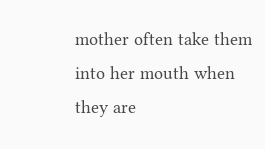mother often take them into her mouth when they are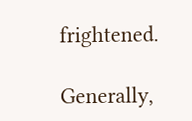frightened.

Generally,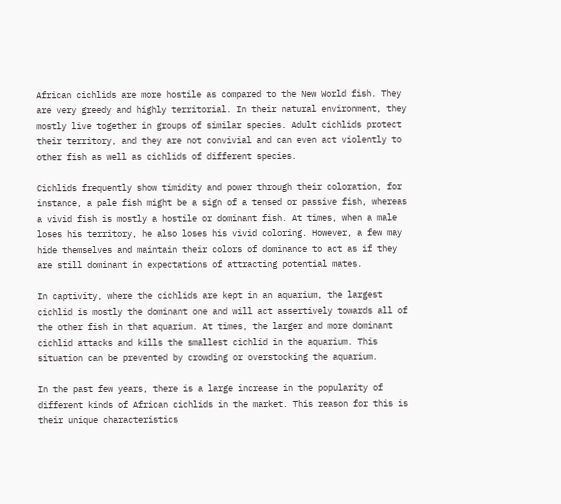African cichlids are more hostile as compared to the New World fish. They are very greedy and highly territorial. In their natural environment, they mostly live together in groups of similar species. Adult cichlids protect their territory, and they are not convivial and can even act violently to other fish as well as cichlids of different species.

Cichlids frequently show timidity and power through their coloration, for instance, a pale fish might be a sign of a tensed or passive fish, whereas a vivid fish is mostly a hostile or dominant fish. At times, when a male loses his territory, he also loses his vivid coloring. However, a few may hide themselves and maintain their colors of dominance to act as if they are still dominant in expectations of attracting potential mates.

In captivity, where the cichlids are kept in an aquarium, the largest cichlid is mostly the dominant one and will act assertively towards all of the other fish in that aquarium. At times, the larger and more dominant cichlid attacks and kills the smallest cichlid in the aquarium. This situation can be prevented by crowding or overstocking the aquarium.

In the past few years, there is a large increase in the popularity of different kinds of African cichlids in the market. This reason for this is their unique characteristics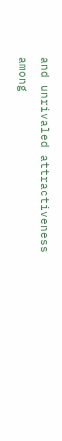and unrivaled attractiveness among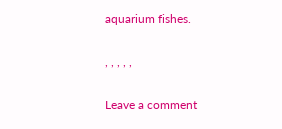aquarium fishes.

, , , , ,

Leave a comment